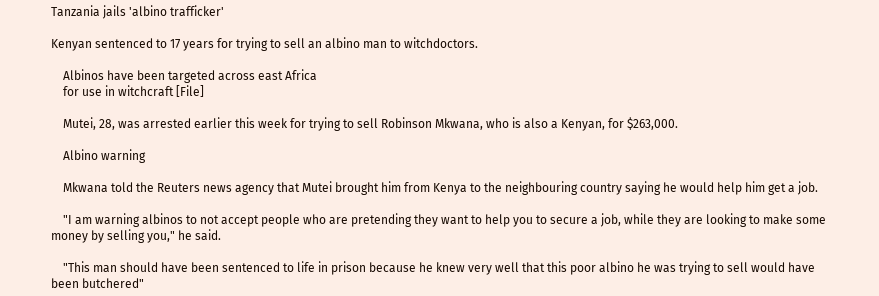Tanzania jails 'albino trafficker'

Kenyan sentenced to 17 years for trying to sell an albino man to witchdoctors.

    Albinos have been targeted across east Africa
    for use in witchcraft [File]

    Mutei, 28, was arrested earlier this week for trying to sell Robinson Mkwana, who is also a Kenyan, for $263,000.

    Albino warning

    Mkwana told the Reuters news agency that Mutei brought him from Kenya to the neighbouring country saying he would help him get a job.

    "I am warning albinos to not accept people who are pretending they want to help you to secure a job, while they are looking to make some money by selling you," he said.

    "This man should have been sentenced to life in prison because he knew very well that this poor albino he was trying to sell would have been butchered"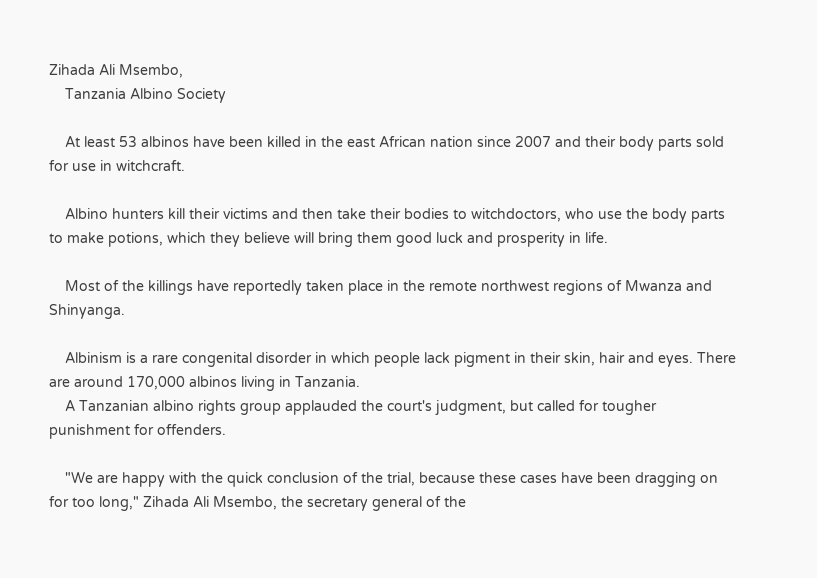Zihada Ali Msembo,
    Tanzania Albino Society

    At least 53 albinos have been killed in the east African nation since 2007 and their body parts sold for use in witchcraft.

    Albino hunters kill their victims and then take their bodies to witchdoctors, who use the body parts to make potions, which they believe will bring them good luck and prosperity in life.

    Most of the killings have reportedly taken place in the remote northwest regions of Mwanza and Shinyanga.

    Albinism is a rare congenital disorder in which people lack pigment in their skin, hair and eyes. There are around 170,000 albinos living in Tanzania.
    A Tanzanian albino rights group applauded the court's judgment, but called for tougher punishment for offenders.

    "We are happy with the quick conclusion of the trial, because these cases have been dragging on for too long," Zihada Ali Msembo, the secretary general of the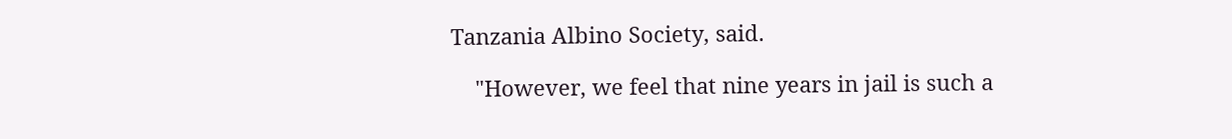Tanzania Albino Society, said.

    "However, we feel that nine years in jail is such a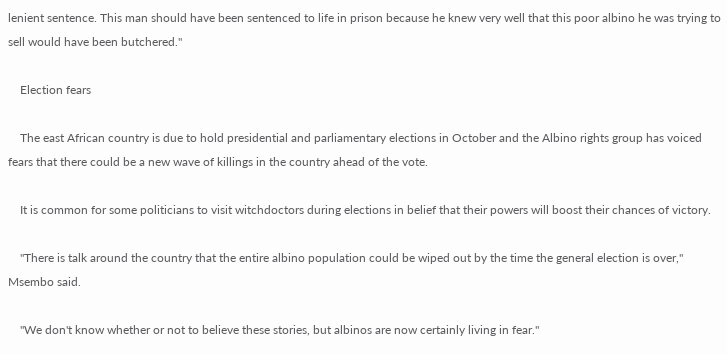lenient sentence. This man should have been sentenced to life in prison because he knew very well that this poor albino he was trying to sell would have been butchered."

    Election fears

    The east African country is due to hold presidential and parliamentary elections in October and the Albino rights group has voiced fears that there could be a new wave of killings in the country ahead of the vote.

    It is common for some politicians to visit witchdoctors during elections in belief that their powers will boost their chances of victory.

    "There is talk around the country that the entire albino population could be wiped out by the time the general election is over," Msembo said.

    "We don't know whether or not to believe these stories, but albinos are now certainly living in fear."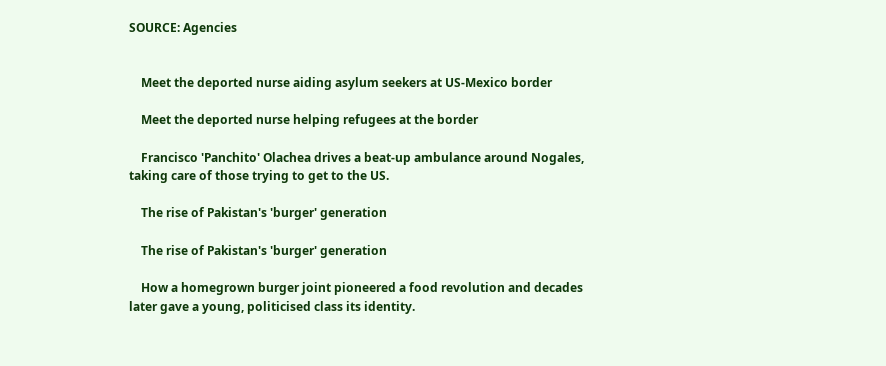SOURCE: Agencies


    Meet the deported nurse aiding asylum seekers at US-Mexico border

    Meet the deported nurse helping refugees at the border

    Francisco 'Panchito' Olachea drives a beat-up ambulance around Nogales, taking care of those trying to get to the US.

    The rise of Pakistan's 'burger' generation

    The rise of Pakistan's 'burger' generation

    How a homegrown burger joint pioneered a food revolution and decades later gave a young, politicised class its identity.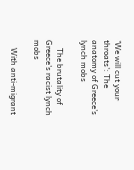'We will cut your throats': The anatomy of Greece's lynch mobs

    The brutality of Greece's racist lynch mobs

    With anti-migrant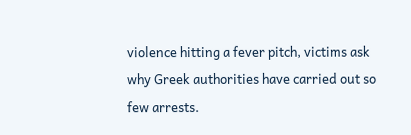violence hitting a fever pitch, victims ask why Greek authorities have carried out so few arrests.